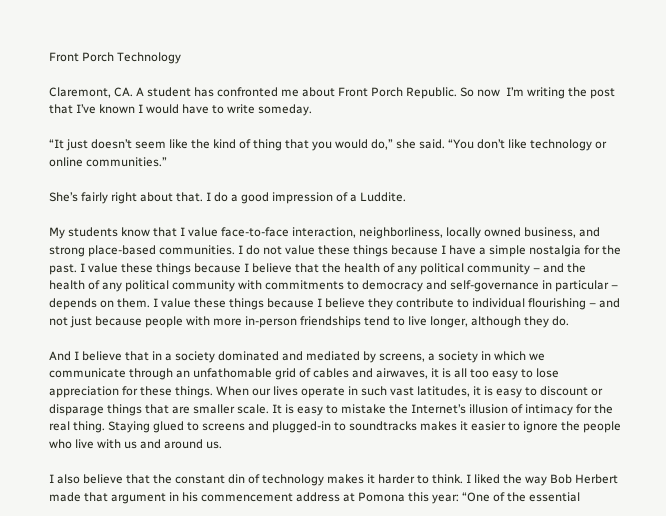Front Porch Technology

Claremont, CA. A student has confronted me about Front Porch Republic. So now  I’m writing the post that I’ve known I would have to write someday.

“It just doesn’t seem like the kind of thing that you would do,” she said. “You don’t like technology or online communities.”

She’s fairly right about that. I do a good impression of a Luddite.

My students know that I value face-to-face interaction, neighborliness, locally owned business, and strong place-based communities. I do not value these things because I have a simple nostalgia for the past. I value these things because I believe that the health of any political community – and the health of any political community with commitments to democracy and self-governance in particular – depends on them. I value these things because I believe they contribute to individual flourishing – and not just because people with more in-person friendships tend to live longer, although they do.

And I believe that in a society dominated and mediated by screens, a society in which we communicate through an unfathomable grid of cables and airwaves, it is all too easy to lose appreciation for these things. When our lives operate in such vast latitudes, it is easy to discount or disparage things that are smaller scale. It is easy to mistake the Internet’s illusion of intimacy for the real thing. Staying glued to screens and plugged-in to soundtracks makes it easier to ignore the people who live with us and around us.

I also believe that the constant din of technology makes it harder to think. I liked the way Bob Herbert made that argument in his commencement address at Pomona this year: “One of the essential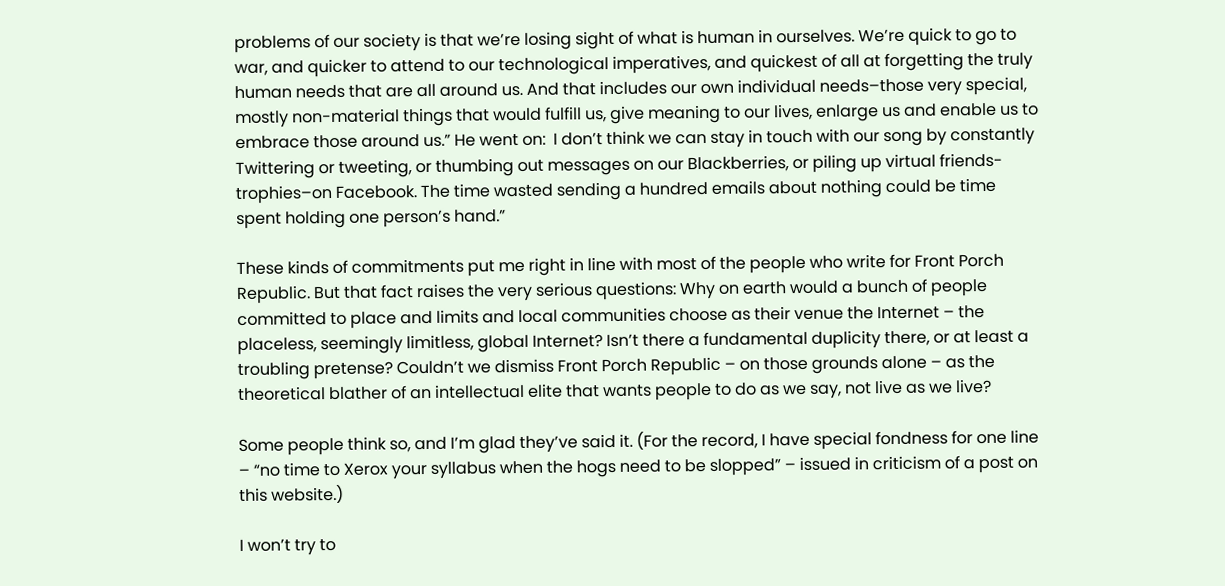problems of our society is that we’re losing sight of what is human in ourselves. We’re quick to go to war, and quicker to attend to our technological imperatives, and quickest of all at forgetting the truly human needs that are all around us. And that includes our own individual needs–those very special, mostly non-material things that would fulfill us, give meaning to our lives, enlarge us and enable us to embrace those around us.” He went on:  I don’t think we can stay in touch with our song by constantly Twittering or tweeting, or thumbing out messages on our Blackberries, or piling up virtual friends-trophies–on Facebook. The time wasted sending a hundred emails about nothing could be time spent holding one person’s hand.”

These kinds of commitments put me right in line with most of the people who write for Front Porch Republic. But that fact raises the very serious questions: Why on earth would a bunch of people committed to place and limits and local communities choose as their venue the Internet – the placeless, seemingly limitless, global Internet? Isn’t there a fundamental duplicity there, or at least a troubling pretense? Couldn’t we dismiss Front Porch Republic – on those grounds alone – as the theoretical blather of an intellectual elite that wants people to do as we say, not live as we live?

Some people think so, and I’m glad they’ve said it. (For the record, I have special fondness for one line – “no time to Xerox your syllabus when the hogs need to be slopped” – issued in criticism of a post on this website.)

I won’t try to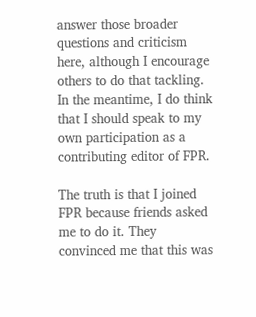answer those broader questions and criticism here, although I encourage others to do that tackling. In the meantime, I do think that I should speak to my own participation as a contributing editor of FPR.

The truth is that I joined FPR because friends asked me to do it. They convinced me that this was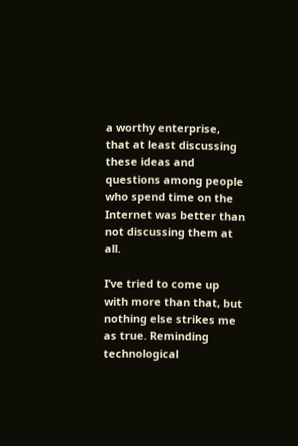a worthy enterprise, that at least discussing these ideas and questions among people who spend time on the Internet was better than not discussing them at all.

I’ve tried to come up with more than that, but nothing else strikes me as true. Reminding technological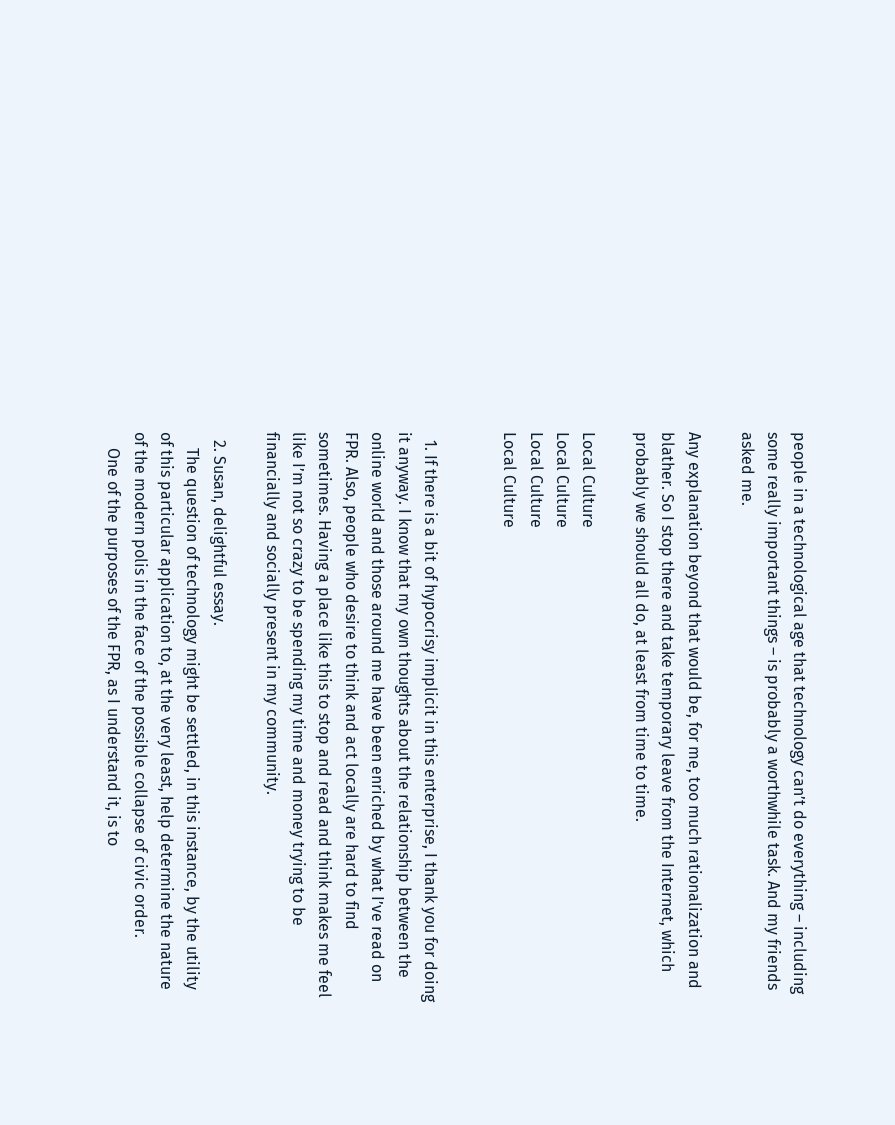people in a technological age that technology can’t do everything – including some really important things – is probably a worthwhile task. And my friends asked me.

Any explanation beyond that would be, for me, too much rationalization and blather. So I stop there and take temporary leave from the Internet, which probably we should all do, at least from time to time.

Local Culture
Local Culture
Local Culture
Local Culture


  1. If there is a bit of hypocrisy implicit in this enterprise, I thank you for doing it anyway. I know that my own thoughts about the relationship between the online world and those around me have been enriched by what I’ve read on FPR. Also, people who desire to think and act locally are hard to find sometimes. Having a place like this to stop and read and think makes me feel like I’m not so crazy to be spending my time and money trying to be financially and socially present in my community.

  2. Susan, delightful essay.
    The question of technology might be settled, in this instance, by the utility of this particular application to, at the very least, help determine the nature of the modern polis in the face of the possible collapse of civic order.
    One of the purposes of the FPR, as I understand it, is to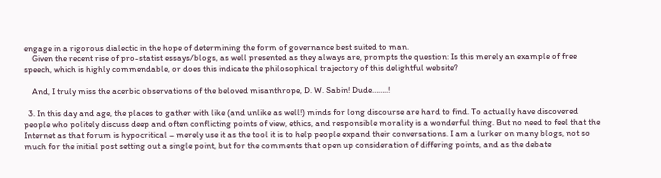engage in a rigorous dialectic in the hope of determining the form of governance best suited to man.
    Given the recent rise of pro-statist essays/blogs, as well presented as they always are, prompts the question: Is this merely an example of free speech, which is highly commendable, or does this indicate the philosophical trajectory of this delightful website?

    And, I truly miss the acerbic observations of the beloved misanthrope, D. W. Sabin! Dude……..!

  3. In this day and age, the places to gather with like (and unlike as well!) minds for long discourse are hard to find. To actually have discovered people who politely discuss deep and often conflicting points of view, ethics, and responsible morality is a wonderful thing. But no need to feel that the Internet as that forum is hypocritical – merely use it as the tool it is to help people expand their conversations. I am a lurker on many blogs, not so much for the initial post setting out a single point, but for the comments that open up consideration of differing points, and as the debate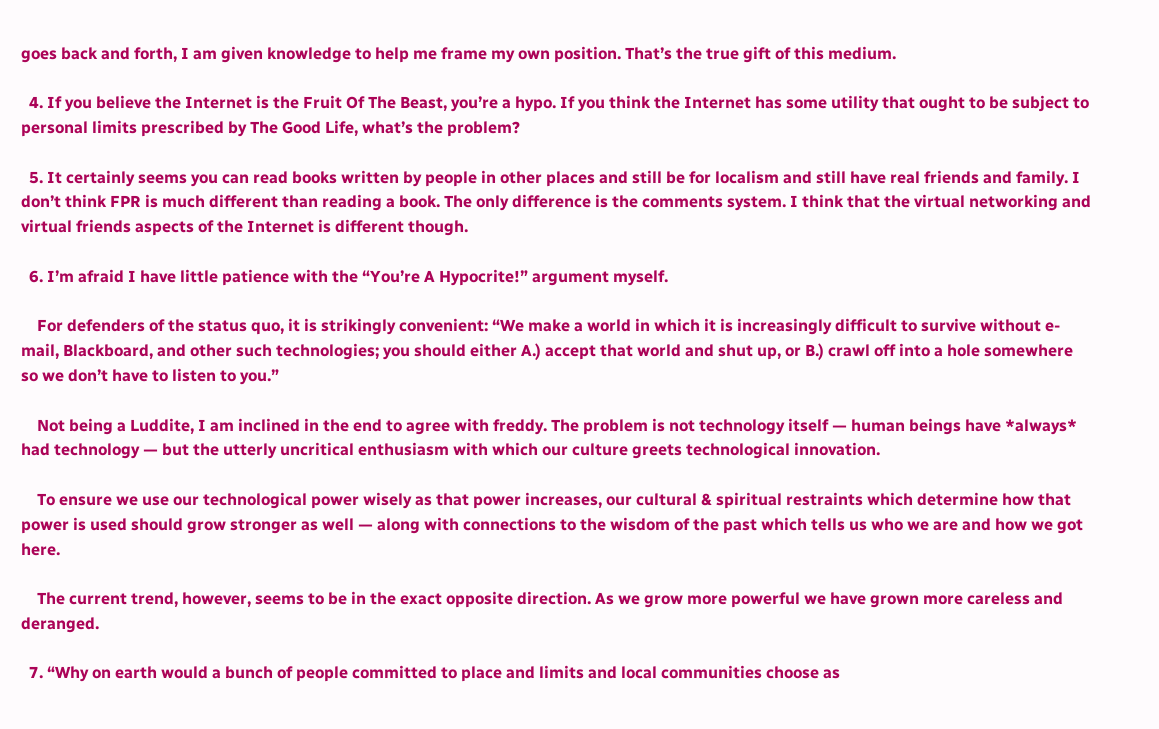goes back and forth, I am given knowledge to help me frame my own position. That’s the true gift of this medium.

  4. If you believe the Internet is the Fruit Of The Beast, you’re a hypo. If you think the Internet has some utility that ought to be subject to personal limits prescribed by The Good Life, what’s the problem?

  5. It certainly seems you can read books written by people in other places and still be for localism and still have real friends and family. I don’t think FPR is much different than reading a book. The only difference is the comments system. I think that the virtual networking and virtual friends aspects of the Internet is different though.

  6. I’m afraid I have little patience with the “You’re A Hypocrite!” argument myself.

    For defenders of the status quo, it is strikingly convenient: “We make a world in which it is increasingly difficult to survive without e-mail, Blackboard, and other such technologies; you should either A.) accept that world and shut up, or B.) crawl off into a hole somewhere so we don’t have to listen to you.”

    Not being a Luddite, I am inclined in the end to agree with freddy. The problem is not technology itself — human beings have *always* had technology — but the utterly uncritical enthusiasm with which our culture greets technological innovation.

    To ensure we use our technological power wisely as that power increases, our cultural & spiritual restraints which determine how that power is used should grow stronger as well — along with connections to the wisdom of the past which tells us who we are and how we got here.

    The current trend, however, seems to be in the exact opposite direction. As we grow more powerful we have grown more careless and deranged.

  7. “Why on earth would a bunch of people committed to place and limits and local communities choose as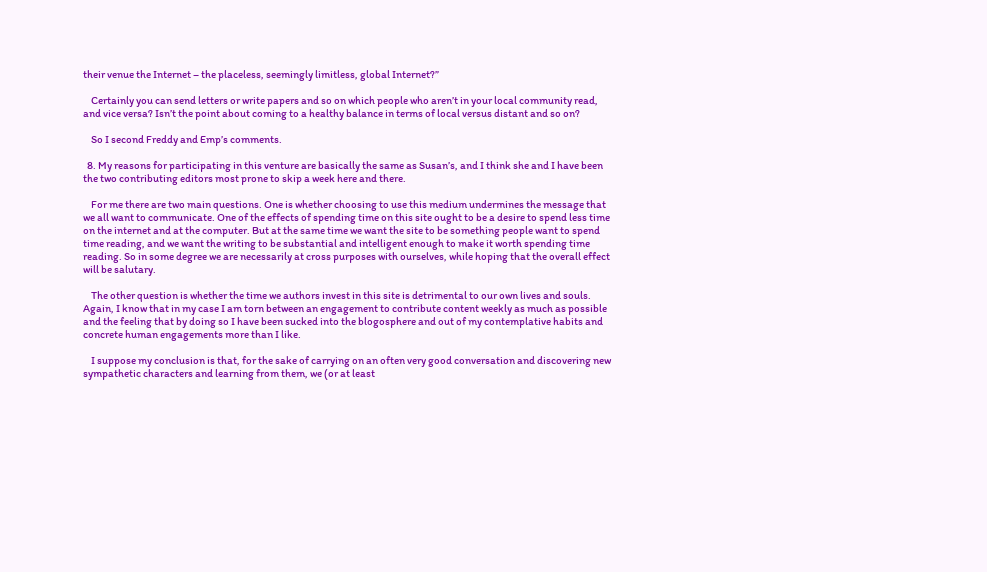their venue the Internet – the placeless, seemingly limitless, global Internet?”

    Certainly you can send letters or write papers and so on which people who aren’t in your local community read, and vice versa? Isn’t the point about coming to a healthy balance in terms of local versus distant and so on?

    So I second Freddy and Emp’s comments.

  8. My reasons for participating in this venture are basically the same as Susan’s, and I think she and I have been the two contributing editors most prone to skip a week here and there.

    For me there are two main questions. One is whether choosing to use this medium undermines the message that we all want to communicate. One of the effects of spending time on this site ought to be a desire to spend less time on the internet and at the computer. But at the same time we want the site to be something people want to spend time reading, and we want the writing to be substantial and intelligent enough to make it worth spending time reading. So in some degree we are necessarily at cross purposes with ourselves, while hoping that the overall effect will be salutary.

    The other question is whether the time we authors invest in this site is detrimental to our own lives and souls. Again, I know that in my case I am torn between an engagement to contribute content weekly as much as possible and the feeling that by doing so I have been sucked into the blogosphere and out of my contemplative habits and concrete human engagements more than I like.

    I suppose my conclusion is that, for the sake of carrying on an often very good conversation and discovering new sympathetic characters and learning from them, we (or at least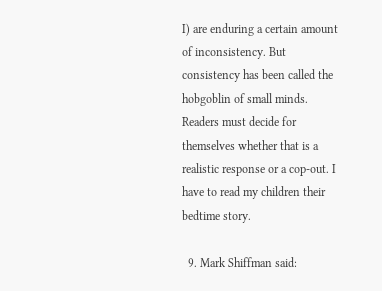I) are enduring a certain amount of inconsistency. But consistency has been called the hobgoblin of small minds. Readers must decide for themselves whether that is a realistic response or a cop-out. I have to read my children their bedtime story.

  9. Mark Shiffman said: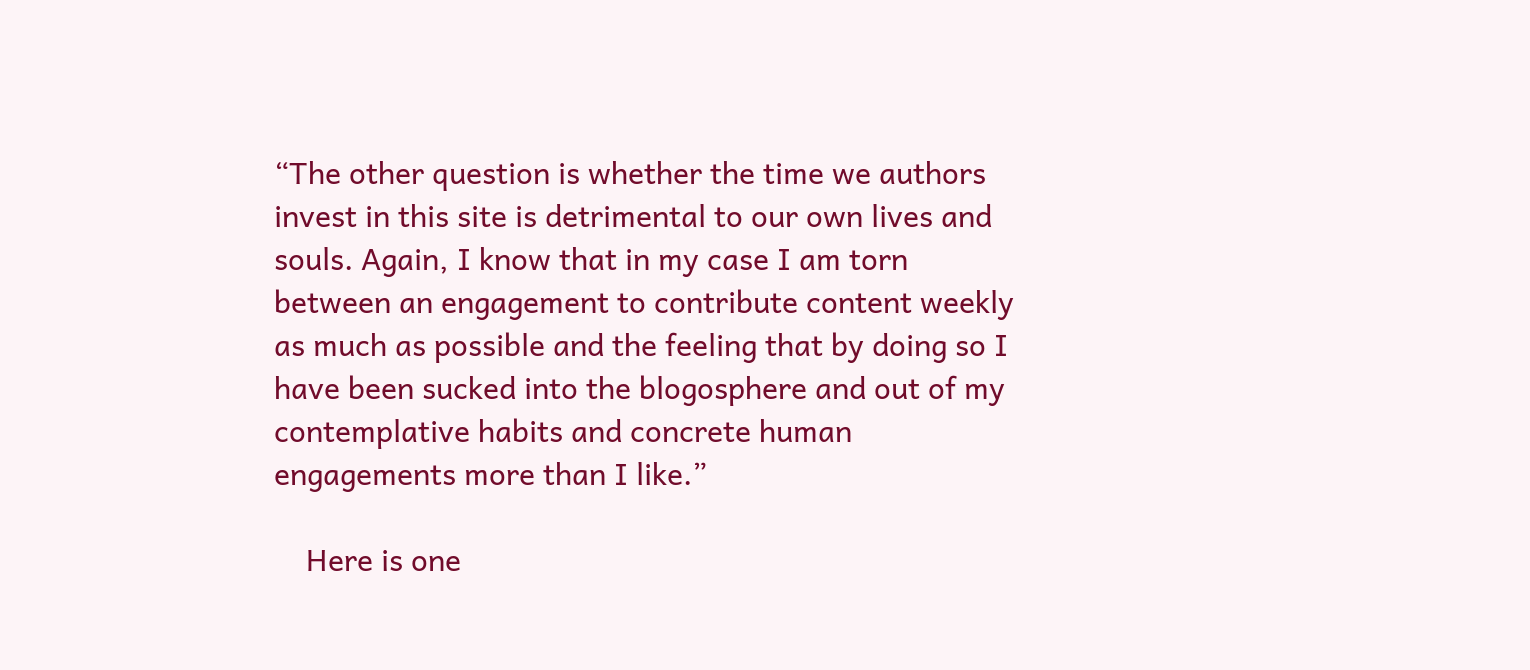“The other question is whether the time we authors invest in this site is detrimental to our own lives and souls. Again, I know that in my case I am torn between an engagement to contribute content weekly as much as possible and the feeling that by doing so I have been sucked into the blogosphere and out of my contemplative habits and concrete human engagements more than I like.”

    Here is one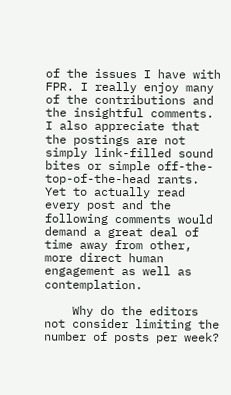of the issues I have with FPR. I really enjoy many of the contributions and the insightful comments. I also appreciate that the postings are not simply link-filled sound bites or simple off-the-top-of-the-head rants. Yet to actually read every post and the following comments would demand a great deal of time away from other, more direct human engagement as well as contemplation.

    Why do the editors not consider limiting the number of posts per week?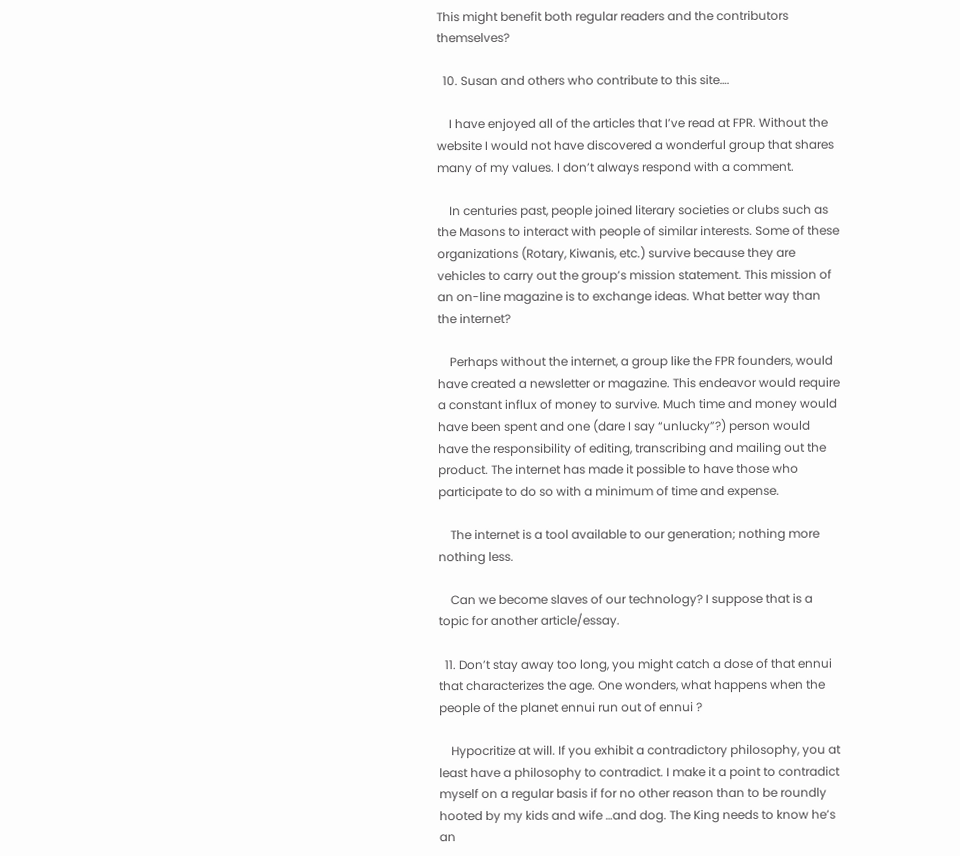This might benefit both regular readers and the contributors themselves?

  10. Susan and others who contribute to this site….

    I have enjoyed all of the articles that I’ve read at FPR. Without the website I would not have discovered a wonderful group that shares many of my values. I don’t always respond with a comment.

    In centuries past, people joined literary societies or clubs such as the Masons to interact with people of similar interests. Some of these organizations (Rotary, Kiwanis, etc.) survive because they are vehicles to carry out the group’s mission statement. This mission of an on-line magazine is to exchange ideas. What better way than the internet?

    Perhaps without the internet, a group like the FPR founders, would have created a newsletter or magazine. This endeavor would require a constant influx of money to survive. Much time and money would have been spent and one (dare I say “unlucky”?) person would have the responsibility of editing, transcribing and mailing out the product. The internet has made it possible to have those who participate to do so with a minimum of time and expense.

    The internet is a tool available to our generation; nothing more nothing less.

    Can we become slaves of our technology? I suppose that is a topic for another article/essay.

  11. Don’t stay away too long, you might catch a dose of that ennui that characterizes the age. One wonders, what happens when the people of the planet ennui run out of ennui ?

    Hypocritize at will. If you exhibit a contradictory philosophy, you at least have a philosophy to contradict. I make it a point to contradict myself on a regular basis if for no other reason than to be roundly hooted by my kids and wife …and dog. The King needs to know he’s an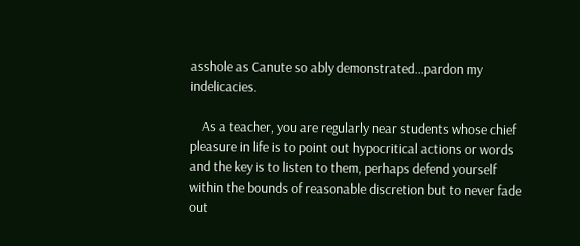asshole as Canute so ably demonstrated…pardon my indelicacies.

    As a teacher, you are regularly near students whose chief pleasure in life is to point out hypocritical actions or words and the key is to listen to them, perhaps defend yourself within the bounds of reasonable discretion but to never fade out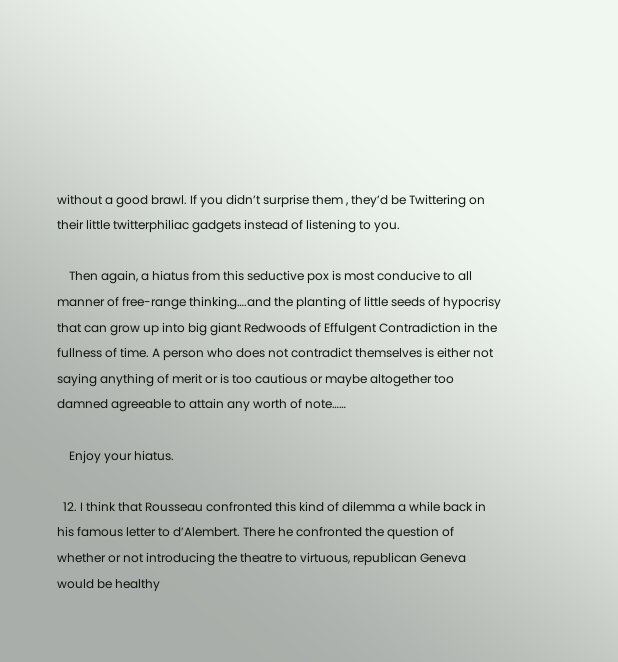without a good brawl. If you didn’t surprise them , they’d be Twittering on their little twitterphiliac gadgets instead of listening to you.

    Then again, a hiatus from this seductive pox is most conducive to all manner of free-range thinking….and the planting of little seeds of hypocrisy that can grow up into big giant Redwoods of Effulgent Contradiction in the fullness of time. A person who does not contradict themselves is either not saying anything of merit or is too cautious or maybe altogether too damned agreeable to attain any worth of note……

    Enjoy your hiatus.

  12. I think that Rousseau confronted this kind of dilemma a while back in his famous letter to d’Alembert. There he confronted the question of whether or not introducing the theatre to virtuous, republican Geneva would be healthy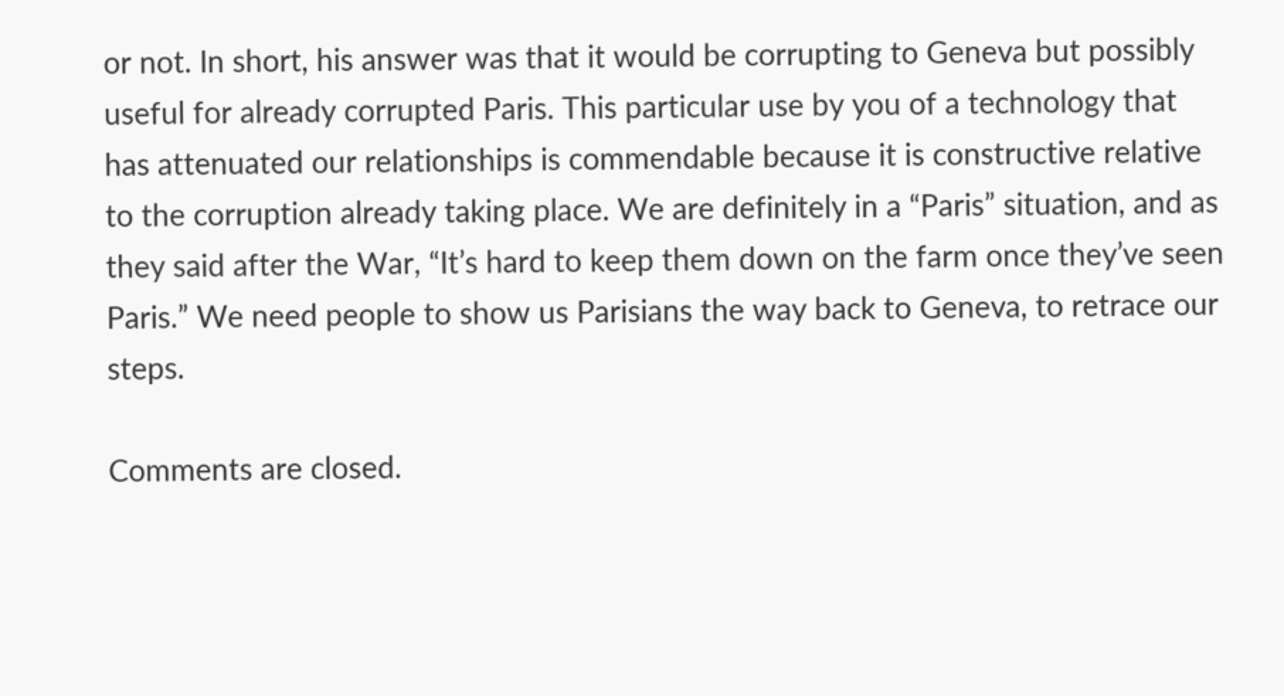or not. In short, his answer was that it would be corrupting to Geneva but possibly useful for already corrupted Paris. This particular use by you of a technology that has attenuated our relationships is commendable because it is constructive relative to the corruption already taking place. We are definitely in a “Paris” situation, and as they said after the War, “It’s hard to keep them down on the farm once they’ve seen Paris.” We need people to show us Parisians the way back to Geneva, to retrace our steps.

Comments are closed.